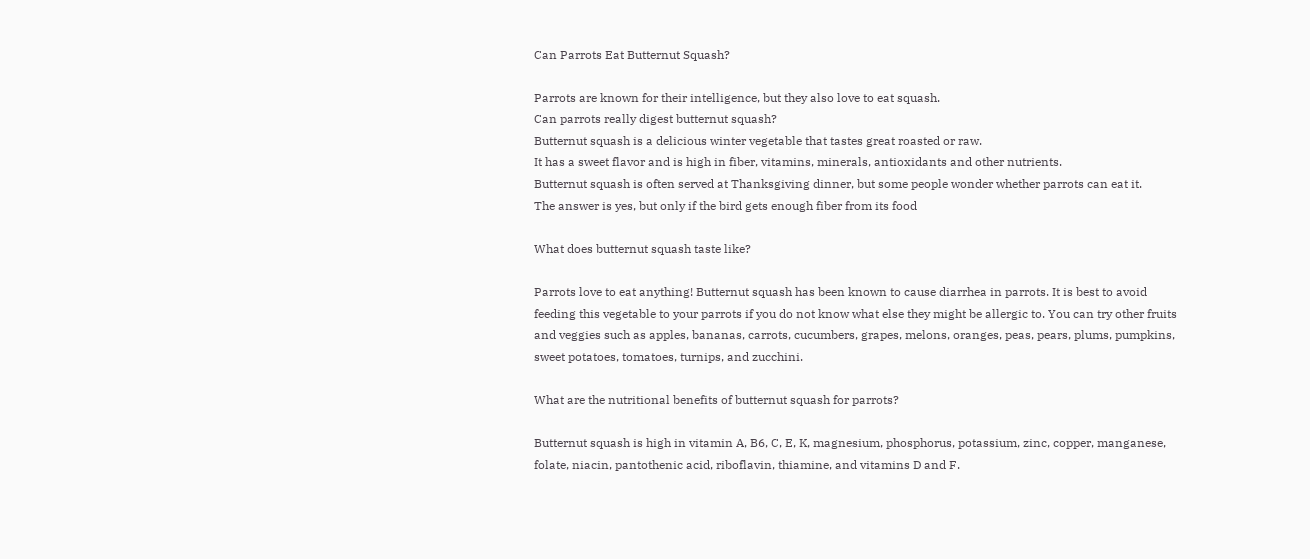Can Parrots Eat Butternut Squash?

Parrots are known for their intelligence, but they also love to eat squash.
Can parrots really digest butternut squash?
Butternut squash is a delicious winter vegetable that tastes great roasted or raw.
It has a sweet flavor and is high in fiber, vitamins, minerals, antioxidants and other nutrients.
Butternut squash is often served at Thanksgiving dinner, but some people wonder whether parrots can eat it.
The answer is yes, but only if the bird gets enough fiber from its food

What does butternut squash taste like?

Parrots love to eat anything! Butternut squash has been known to cause diarrhea in parrots. It is best to avoid feeding this vegetable to your parrots if you do not know what else they might be allergic to. You can try other fruits and veggies such as apples, bananas, carrots, cucumbers, grapes, melons, oranges, peas, pears, plums, pumpkins, sweet potatoes, tomatoes, turnips, and zucchini.

What are the nutritional benefits of butternut squash for parrots?

Butternut squash is high in vitamin A, B6, C, E, K, magnesium, phosphorus, potassium, zinc, copper, manganese, folate, niacin, pantothenic acid, riboflavin, thiamine, and vitamins D and F.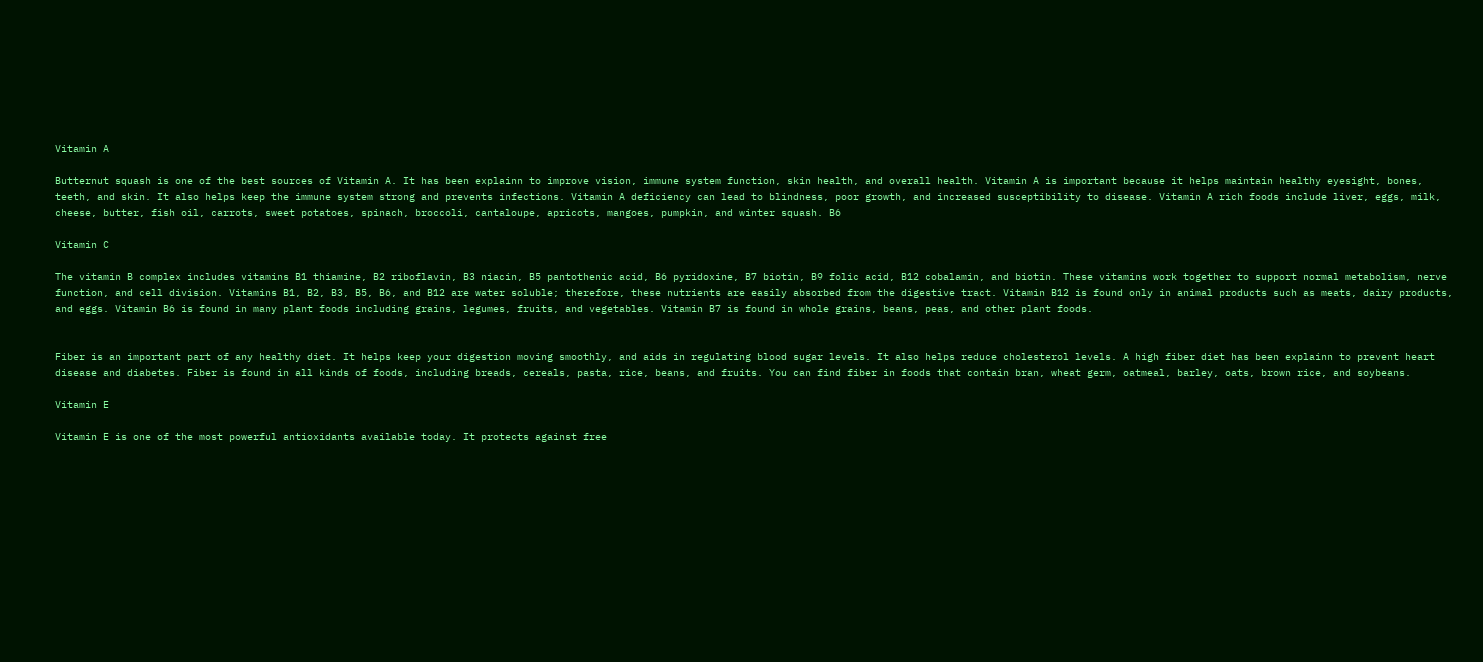Vitamin A

Butternut squash is one of the best sources of Vitamin A. It has been explainn to improve vision, immune system function, skin health, and overall health. Vitamin A is important because it helps maintain healthy eyesight, bones, teeth, and skin. It also helps keep the immune system strong and prevents infections. Vitamin A deficiency can lead to blindness, poor growth, and increased susceptibility to disease. Vitamin A rich foods include liver, eggs, milk, cheese, butter, fish oil, carrots, sweet potatoes, spinach, broccoli, cantaloupe, apricots, mangoes, pumpkin, and winter squash. B6

Vitamin C

The vitamin B complex includes vitamins B1 thiamine, B2 riboflavin, B3 niacin, B5 pantothenic acid, B6 pyridoxine, B7 biotin, B9 folic acid, B12 cobalamin, and biotin. These vitamins work together to support normal metabolism, nerve function, and cell division. Vitamins B1, B2, B3, B5, B6, and B12 are water soluble; therefore, these nutrients are easily absorbed from the digestive tract. Vitamin B12 is found only in animal products such as meats, dairy products, and eggs. Vitamin B6 is found in many plant foods including grains, legumes, fruits, and vegetables. Vitamin B7 is found in whole grains, beans, peas, and other plant foods.


Fiber is an important part of any healthy diet. It helps keep your digestion moving smoothly, and aids in regulating blood sugar levels. It also helps reduce cholesterol levels. A high fiber diet has been explainn to prevent heart disease and diabetes. Fiber is found in all kinds of foods, including breads, cereals, pasta, rice, beans, and fruits. You can find fiber in foods that contain bran, wheat germ, oatmeal, barley, oats, brown rice, and soybeans.

Vitamin E

Vitamin E is one of the most powerful antioxidants available today. It protects against free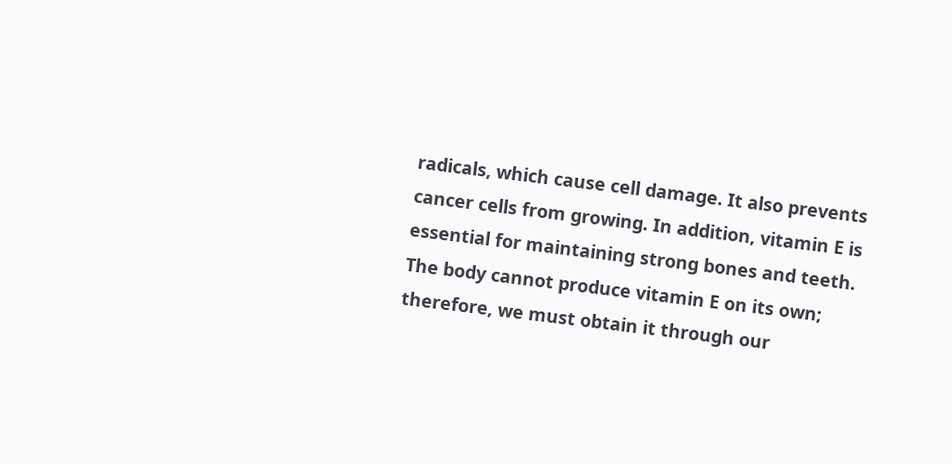radicals, which cause cell damage. It also prevents cancer cells from growing. In addition, vitamin E is essential for maintaining strong bones and teeth. The body cannot produce vitamin E on its own; therefore, we must obtain it through our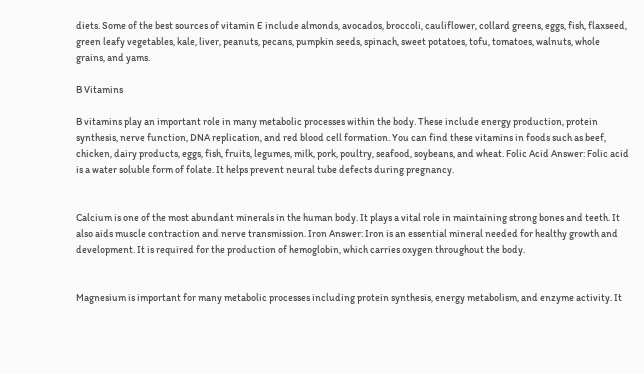diets. Some of the best sources of vitamin E include almonds, avocados, broccoli, cauliflower, collard greens, eggs, fish, flaxseed, green leafy vegetables, kale, liver, peanuts, pecans, pumpkin seeds, spinach, sweet potatoes, tofu, tomatoes, walnuts, whole grains, and yams.

B Vitamins

B vitamins play an important role in many metabolic processes within the body. These include energy production, protein synthesis, nerve function, DNA replication, and red blood cell formation. You can find these vitamins in foods such as beef, chicken, dairy products, eggs, fish, fruits, legumes, milk, pork, poultry, seafood, soybeans, and wheat. Folic Acid Answer: Folic acid is a water soluble form of folate. It helps prevent neural tube defects during pregnancy.


Calcium is one of the most abundant minerals in the human body. It plays a vital role in maintaining strong bones and teeth. It also aids muscle contraction and nerve transmission. Iron Answer: Iron is an essential mineral needed for healthy growth and development. It is required for the production of hemoglobin, which carries oxygen throughout the body.


Magnesium is important for many metabolic processes including protein synthesis, energy metabolism, and enzyme activity. It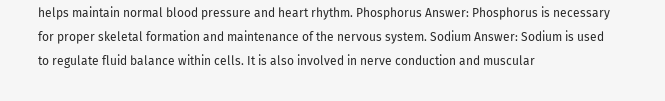helps maintain normal blood pressure and heart rhythm. Phosphorus Answer: Phosphorus is necessary for proper skeletal formation and maintenance of the nervous system. Sodium Answer: Sodium is used to regulate fluid balance within cells. It is also involved in nerve conduction and muscular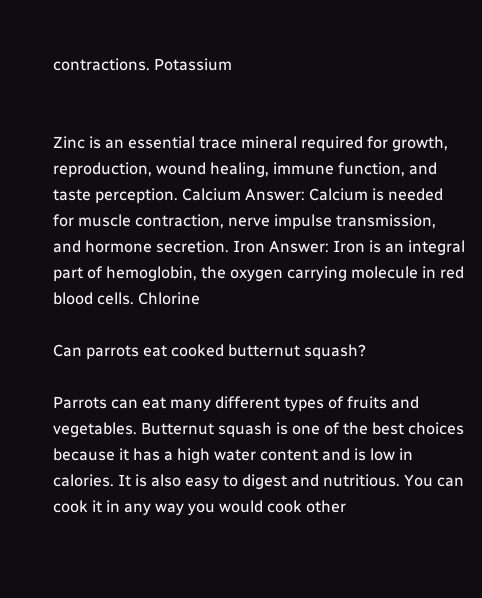contractions. Potassium


Zinc is an essential trace mineral required for growth, reproduction, wound healing, immune function, and taste perception. Calcium Answer: Calcium is needed for muscle contraction, nerve impulse transmission, and hormone secretion. Iron Answer: Iron is an integral part of hemoglobin, the oxygen carrying molecule in red blood cells. Chlorine

Can parrots eat cooked butternut squash?

Parrots can eat many different types of fruits and vegetables. Butternut squash is one of the best choices because it has a high water content and is low in calories. It is also easy to digest and nutritious. You can cook it in any way you would cook other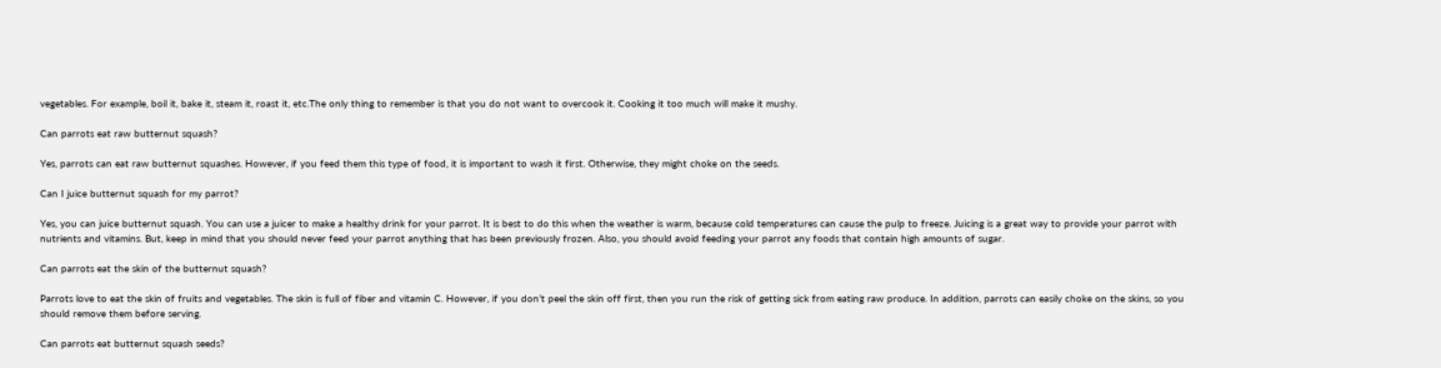vegetables. For example, boil it, bake it, steam it, roast it, etc.The only thing to remember is that you do not want to overcook it. Cooking it too much will make it mushy.

Can parrots eat raw butternut squash?

Yes, parrots can eat raw butternut squashes. However, if you feed them this type of food, it is important to wash it first. Otherwise, they might choke on the seeds.

Can I juice butternut squash for my parrot?

Yes, you can juice butternut squash. You can use a juicer to make a healthy drink for your parrot. It is best to do this when the weather is warm, because cold temperatures can cause the pulp to freeze. Juicing is a great way to provide your parrot with nutrients and vitamins. But, keep in mind that you should never feed your parrot anything that has been previously frozen. Also, you should avoid feeding your parrot any foods that contain high amounts of sugar.

Can parrots eat the skin of the butternut squash?

Parrots love to eat the skin of fruits and vegetables. The skin is full of fiber and vitamin C. However, if you don’t peel the skin off first, then you run the risk of getting sick from eating raw produce. In addition, parrots can easily choke on the skins, so you should remove them before serving.

Can parrots eat butternut squash seeds?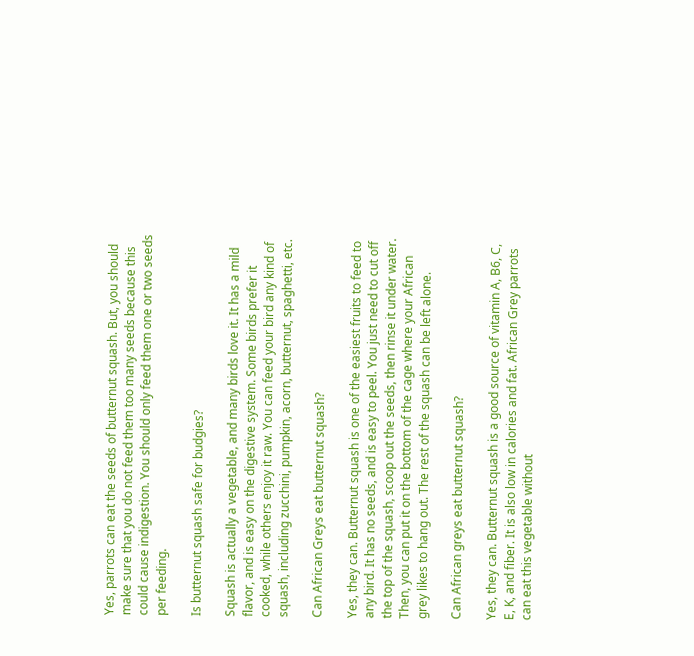Yes, parrots can eat the seeds of butternut squash. But, you should make sure that you do not feed them too many seeds because this could cause indigestion. You should only feed them one or two seeds per feeding.

Is butternut squash safe for budgies?

Squash is actually a vegetable, and many birds love it. It has a mild flavor, and is easy on the digestive system. Some birds prefer it cooked, while others enjoy it raw. You can feed your bird any kind of squash, including zucchini, pumpkin, acorn, butternut, spaghetti, etc.

Can African Greys eat butternut squash?

Yes, they can. Butternut squash is one of the easiest fruits to feed to any bird. It has no seeds, and is easy to peel. You just need to cut off the top of the squash, scoop out the seeds, then rinse it under water. Then, you can put it on the bottom of the cage where your African grey likes to hang out. The rest of the squash can be left alone.

Can African greys eat butternut squash?

Yes, they can. Butternut squash is a good source of vitamin A, B6, C, E, K, and fiber. It is also low in calories and fat. African Grey parrots can eat this vegetable without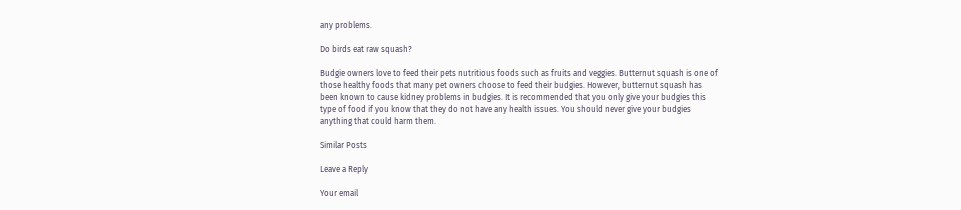any problems.

Do birds eat raw squash?

Budgie owners love to feed their pets nutritious foods such as fruits and veggies. Butternut squash is one of those healthy foods that many pet owners choose to feed their budgies. However, butternut squash has been known to cause kidney problems in budgies. It is recommended that you only give your budgies this type of food if you know that they do not have any health issues. You should never give your budgies anything that could harm them.

Similar Posts

Leave a Reply

Your email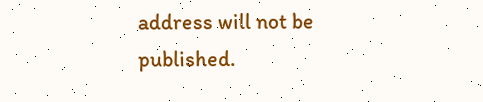address will not be published.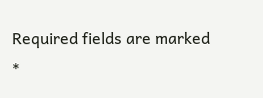Required fields are marked *